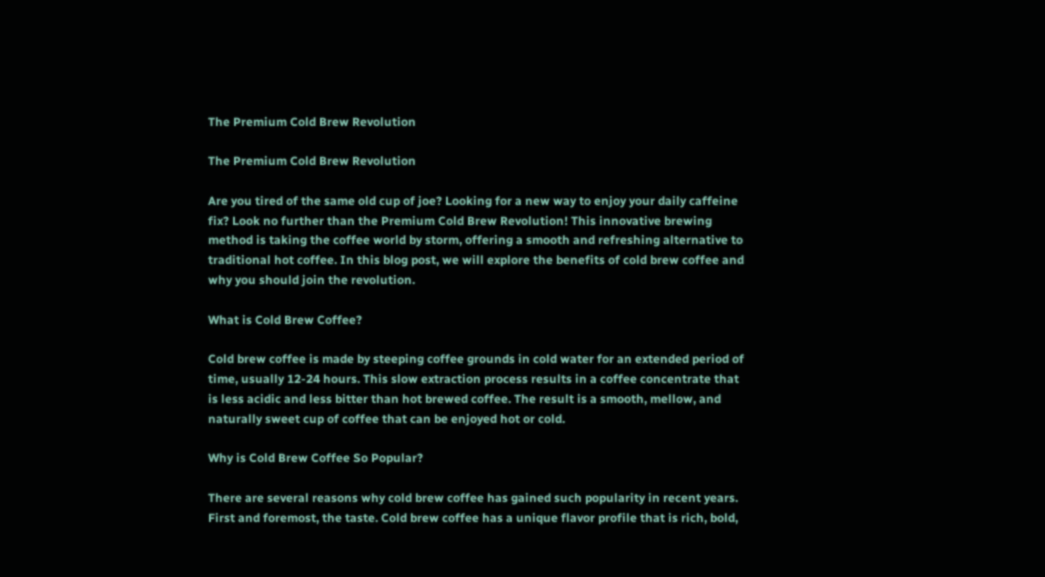The Premium Cold Brew Revolution

The Premium Cold Brew Revolution

Are you tired of the same old cup of joe? Looking for a new way to enjoy your daily caffeine fix? Look no further than the Premium Cold Brew Revolution! This innovative brewing method is taking the coffee world by storm, offering a smooth and refreshing alternative to traditional hot coffee. In this blog post, we will explore the benefits of cold brew coffee and why you should join the revolution.

What is Cold Brew Coffee?

Cold brew coffee is made by steeping coffee grounds in cold water for an extended period of time, usually 12-24 hours. This slow extraction process results in a coffee concentrate that is less acidic and less bitter than hot brewed coffee. The result is a smooth, mellow, and naturally sweet cup of coffee that can be enjoyed hot or cold.

Why is Cold Brew Coffee So Popular?

There are several reasons why cold brew coffee has gained such popularity in recent years. First and foremost, the taste. Cold brew coffee has a unique flavor profile that is rich, bold,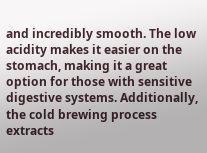and incredibly smooth. The low acidity makes it easier on the stomach, making it a great option for those with sensitive digestive systems. Additionally, the cold brewing process extracts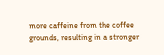more caffeine from the coffee grounds, resulting in a stronger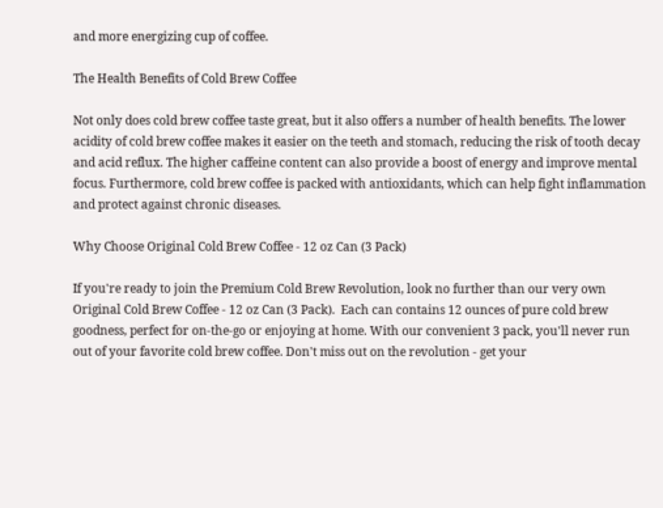and more energizing cup of coffee.

The Health Benefits of Cold Brew Coffee

Not only does cold brew coffee taste great, but it also offers a number of health benefits. The lower acidity of cold brew coffee makes it easier on the teeth and stomach, reducing the risk of tooth decay and acid reflux. The higher caffeine content can also provide a boost of energy and improve mental focus. Furthermore, cold brew coffee is packed with antioxidants, which can help fight inflammation and protect against chronic diseases.

Why Choose Original Cold Brew Coffee - 12 oz Can (3 Pack)

If you're ready to join the Premium Cold Brew Revolution, look no further than our very own Original Cold Brew Coffee - 12 oz Can (3 Pack).  Each can contains 12 ounces of pure cold brew goodness, perfect for on-the-go or enjoying at home. With our convenient 3 pack, you'll never run out of your favorite cold brew coffee. Don't miss out on the revolution - get your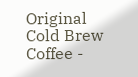Original Cold Brew Coffee -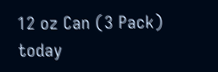12 oz Can (3 Pack) today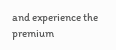and experience the premium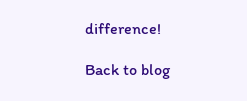difference!

Back to blog